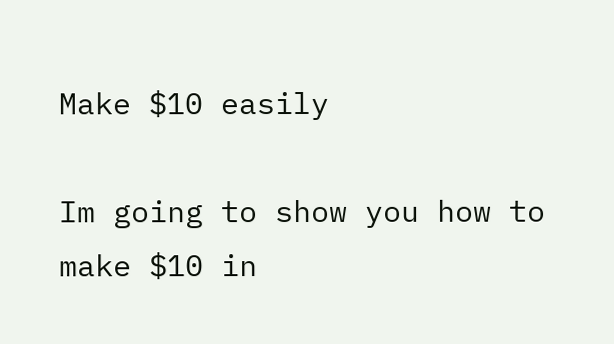Make $10 easily

Im going to show you how to make $10 in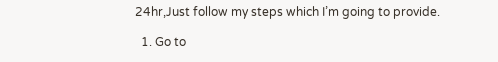24hr,Just follow my steps which I’m going to provide.

  1. Go to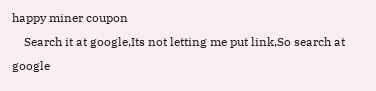happy miner coupon
    Search it at google,Its not letting me put link,So search at google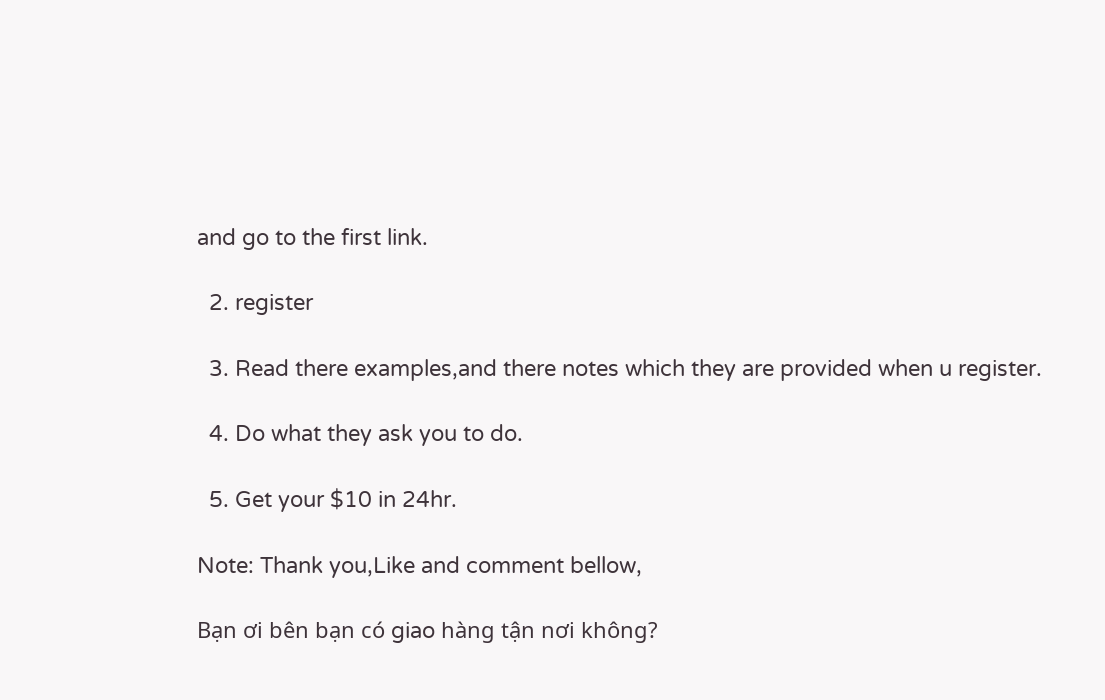and go to the first link.

  2. register

  3. Read there examples,and there notes which they are provided when u register.

  4. Do what they ask you to do.

  5. Get your $10 in 24hr.

Note: Thank you,Like and comment bellow,

Bạn ơi bên bạn có giao hàng tận nơi không?